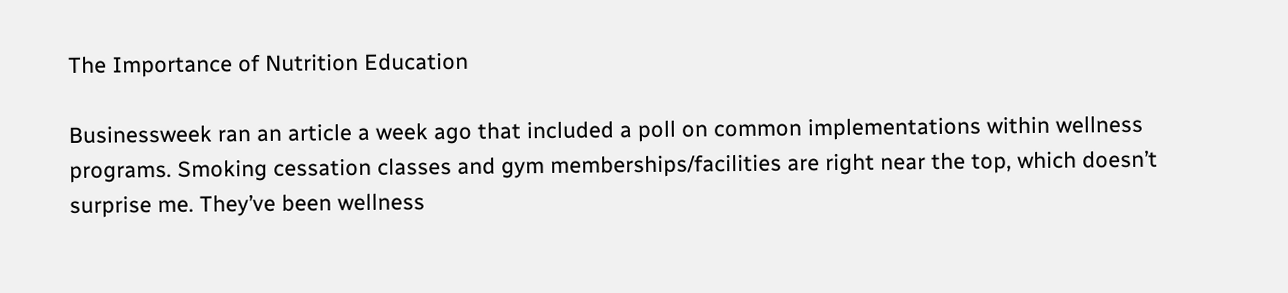The Importance of Nutrition Education

Businessweek ran an article a week ago that included a poll on common implementations within wellness programs. Smoking cessation classes and gym memberships/facilities are right near the top, which doesn’t surprise me. They’ve been wellness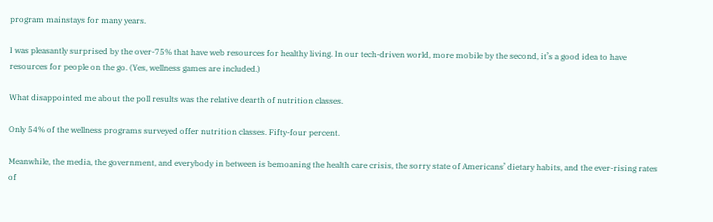program mainstays for many years.

I was pleasantly surprised by the over-75% that have web resources for healthy living. In our tech-driven world, more mobile by the second, it’s a good idea to have resources for people on the go. (Yes, wellness games are included.)

What disappointed me about the poll results was the relative dearth of nutrition classes.

Only 54% of the wellness programs surveyed offer nutrition classes. Fifty-four percent.

Meanwhile, the media, the government, and everybody in between is bemoaning the health care crisis, the sorry state of Americans’ dietary habits, and the ever-rising rates of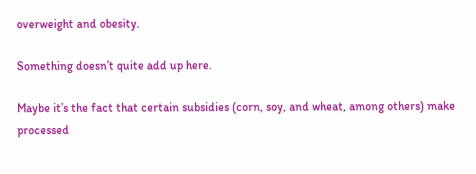overweight and obesity.

Something doesn’t quite add up here.

Maybe it’s the fact that certain subsidies (corn, soy, and wheat, among others) make processed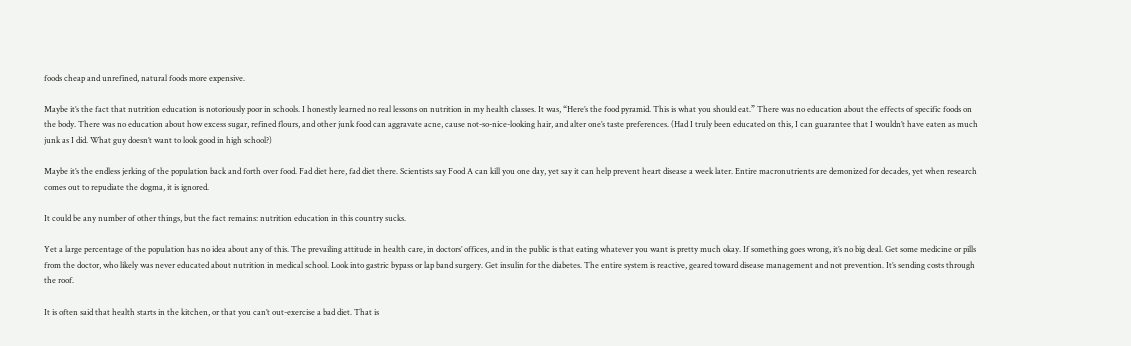foods cheap and unrefined, natural foods more expensive.

Maybe it’s the fact that nutrition education is notoriously poor in schools. I honestly learned no real lessons on nutrition in my health classes. It was, “Here’s the food pyramid. This is what you should eat.” There was no education about the effects of specific foods on the body. There was no education about how excess sugar, refined flours, and other junk food can aggravate acne, cause not-so-nice-looking hair, and alter one’s taste preferences. (Had I truly been educated on this, I can guarantee that I wouldn’t have eaten as much junk as I did. What guy doesn’t want to look good in high school?)

Maybe it’s the endless jerking of the population back and forth over food. Fad diet here, fad diet there. Scientists say Food A can kill you one day, yet say it can help prevent heart disease a week later. Entire macronutrients are demonized for decades, yet when research comes out to repudiate the dogma, it is ignored.

It could be any number of other things, but the fact remains: nutrition education in this country sucks.

Yet a large percentage of the population has no idea about any of this. The prevailing attitude in health care, in doctors’ offices, and in the public is that eating whatever you want is pretty much okay. If something goes wrong, it’s no big deal. Get some medicine or pills from the doctor, who likely was never educated about nutrition in medical school. Look into gastric bypass or lap band surgery. Get insulin for the diabetes. The entire system is reactive, geared toward disease management and not prevention. It’s sending costs through the roof.

It is often said that health starts in the kitchen, or that you can’t out-exercise a bad diet. That is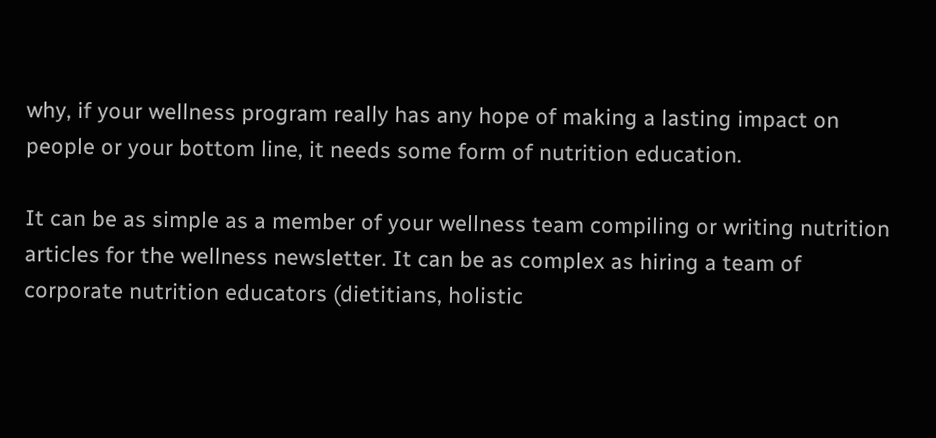why, if your wellness program really has any hope of making a lasting impact on people or your bottom line, it needs some form of nutrition education.

It can be as simple as a member of your wellness team compiling or writing nutrition articles for the wellness newsletter. It can be as complex as hiring a team of corporate nutrition educators (dietitians, holistic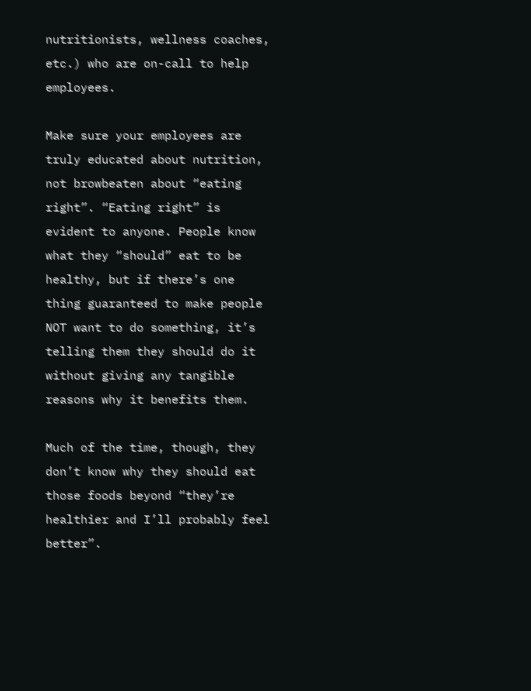nutritionists, wellness coaches, etc.) who are on-call to help employees.

Make sure your employees are truly educated about nutrition, not browbeaten about “eating right”. “Eating right” is evident to anyone. People know what they “should” eat to be healthy, but if there’s one thing guaranteed to make people NOT want to do something, it’s telling them they should do it without giving any tangible reasons why it benefits them.

Much of the time, though, they don’t know why they should eat those foods beyond “they’re healthier and I’ll probably feel better”.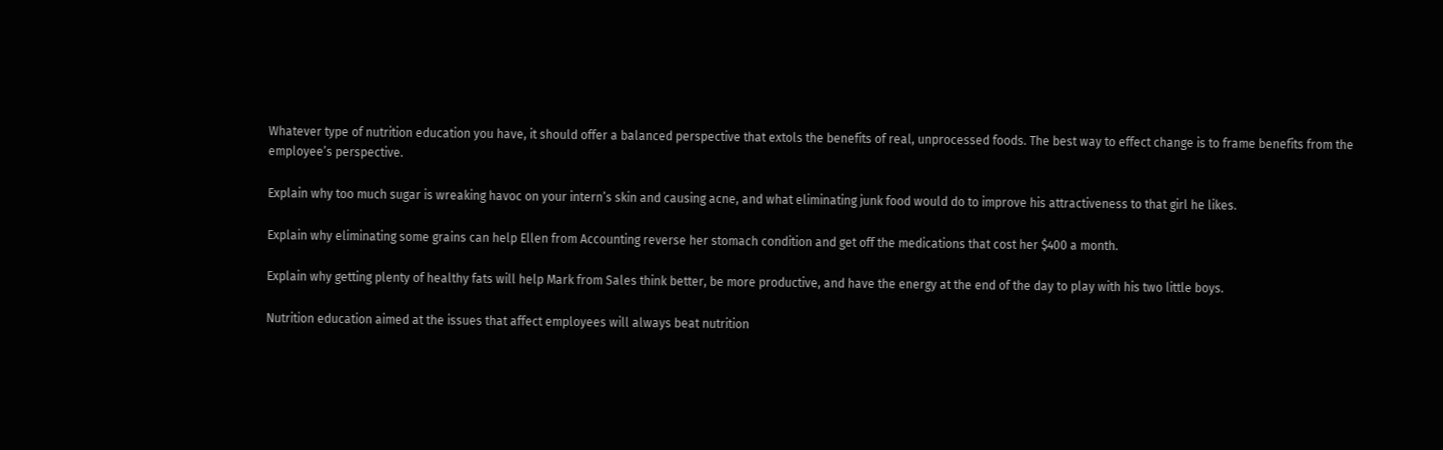Whatever type of nutrition education you have, it should offer a balanced perspective that extols the benefits of real, unprocessed foods. The best way to effect change is to frame benefits from the employee’s perspective.

Explain why too much sugar is wreaking havoc on your intern’s skin and causing acne, and what eliminating junk food would do to improve his attractiveness to that girl he likes.

Explain why eliminating some grains can help Ellen from Accounting reverse her stomach condition and get off the medications that cost her $400 a month.

Explain why getting plenty of healthy fats will help Mark from Sales think better, be more productive, and have the energy at the end of the day to play with his two little boys.

Nutrition education aimed at the issues that affect employees will always beat nutrition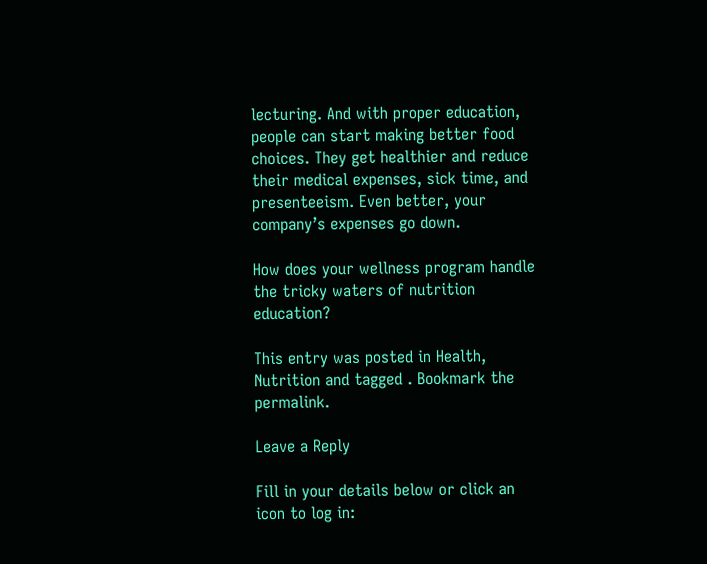lecturing. And with proper education, people can start making better food choices. They get healthier and reduce their medical expenses, sick time, and presenteeism. Even better, your company’s expenses go down.

How does your wellness program handle the tricky waters of nutrition education?

This entry was posted in Health, Nutrition and tagged . Bookmark the permalink.

Leave a Reply

Fill in your details below or click an icon to log in: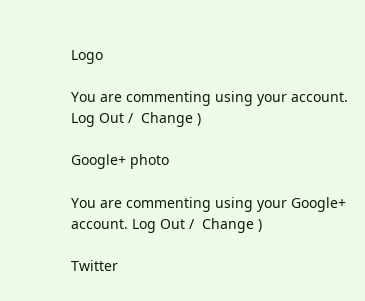Logo

You are commenting using your account. Log Out /  Change )

Google+ photo

You are commenting using your Google+ account. Log Out /  Change )

Twitter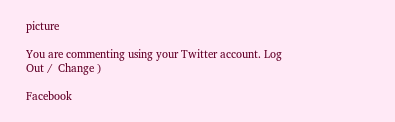picture

You are commenting using your Twitter account. Log Out /  Change )

Facebook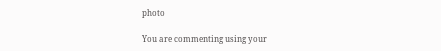photo

You are commenting using your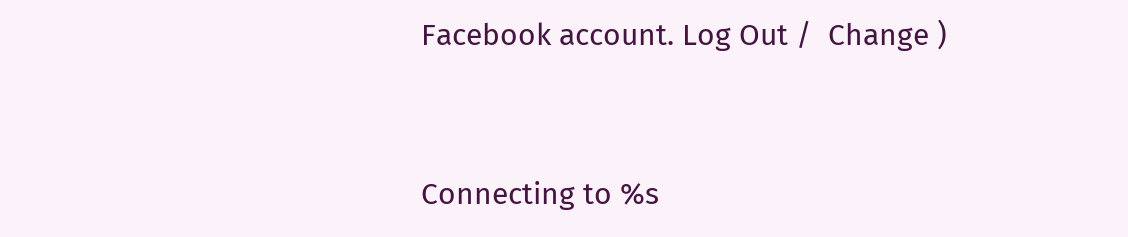Facebook account. Log Out /  Change )


Connecting to %s